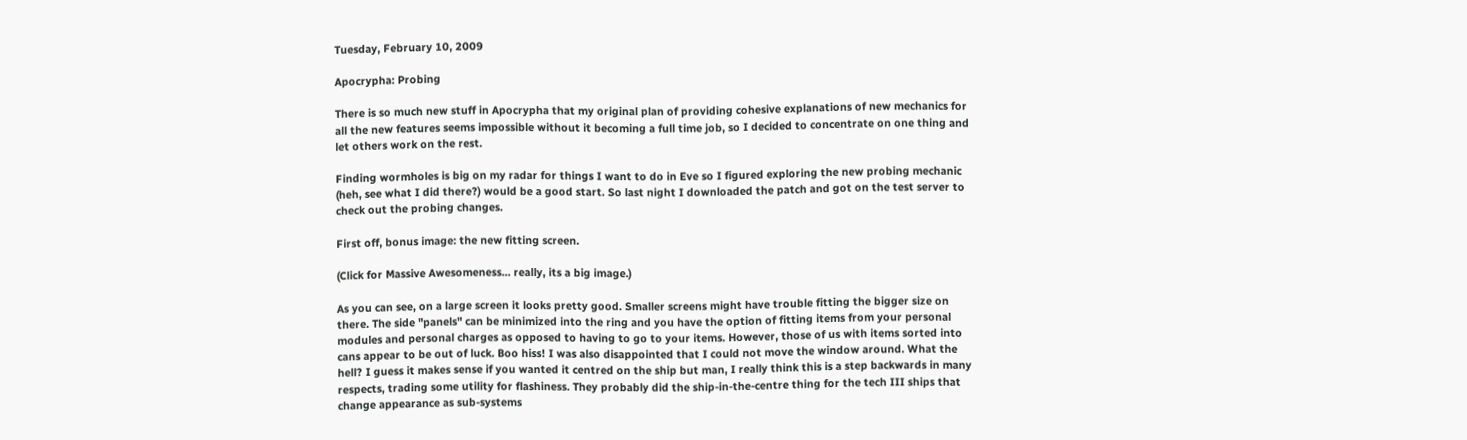Tuesday, February 10, 2009

Apocrypha: Probing

There is so much new stuff in Apocrypha that my original plan of providing cohesive explanations of new mechanics for all the new features seems impossible without it becoming a full time job, so I decided to concentrate on one thing and let others work on the rest.

Finding wormholes is big on my radar for things I want to do in Eve so I figured exploring the new probing mechanic (heh, see what I did there?) would be a good start. So last night I downloaded the patch and got on the test server to check out the probing changes.

First off, bonus image: the new fitting screen.

(Click for Massive Awesomeness... really, its a big image.)

As you can see, on a large screen it looks pretty good. Smaller screens might have trouble fitting the bigger size on there. The side "panels" can be minimized into the ring and you have the option of fitting items from your personal modules and personal charges as opposed to having to go to your items. However, those of us with items sorted into cans appear to be out of luck. Boo hiss! I was also disappointed that I could not move the window around. What the hell? I guess it makes sense if you wanted it centred on the ship but man, I really think this is a step backwards in many respects, trading some utility for flashiness. They probably did the ship-in-the-centre thing for the tech III ships that change appearance as sub-systems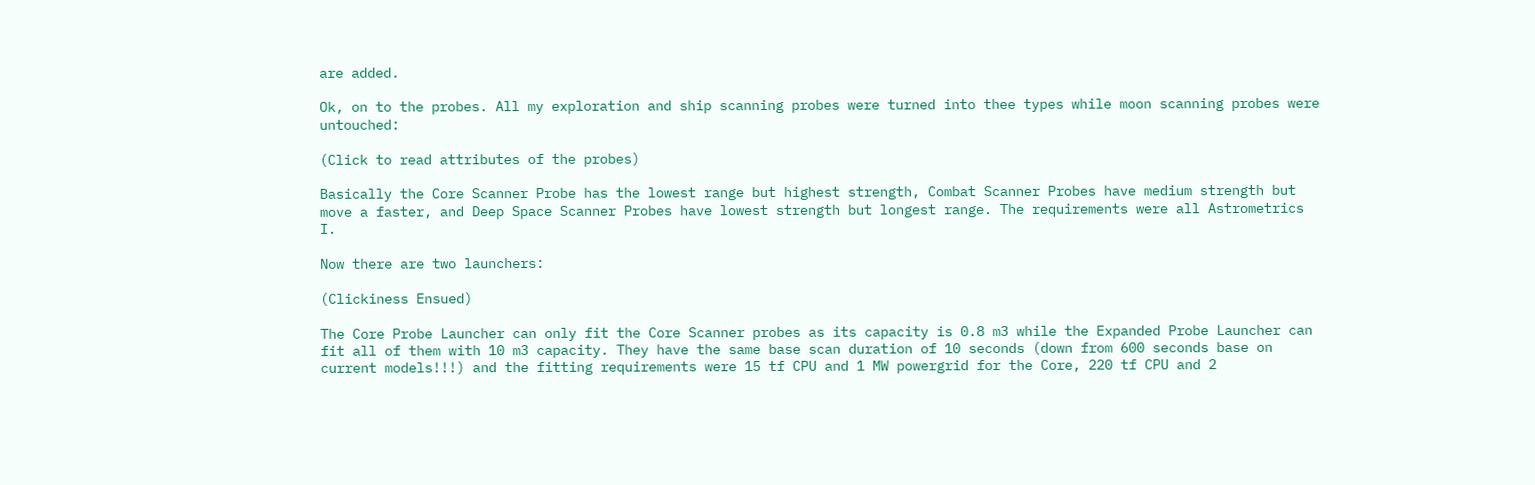are added.

Ok, on to the probes. All my exploration and ship scanning probes were turned into thee types while moon scanning probes were untouched:

(Click to read attributes of the probes)

Basically the Core Scanner Probe has the lowest range but highest strength, Combat Scanner Probes have medium strength but move a faster, and Deep Space Scanner Probes have lowest strength but longest range. The requirements were all Astrometrics I.

Now there are two launchers:

(Clickiness Ensued)

The Core Probe Launcher can only fit the Core Scanner probes as its capacity is 0.8 m3 while the Expanded Probe Launcher can fit all of them with 10 m3 capacity. They have the same base scan duration of 10 seconds (down from 600 seconds base on current models!!!) and the fitting requirements were 15 tf CPU and 1 MW powergrid for the Core, 220 tf CPU and 2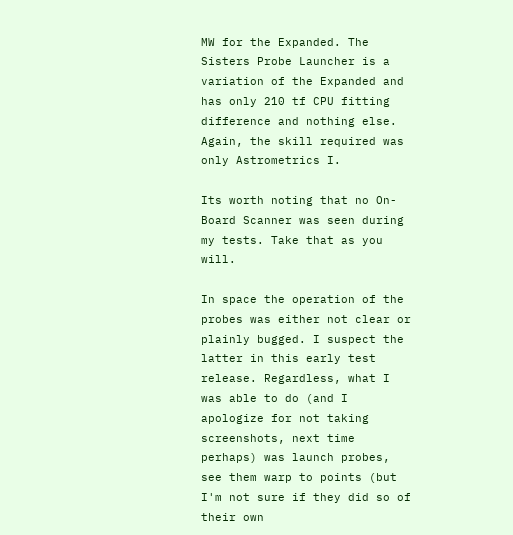MW for the Expanded. The Sisters Probe Launcher is a variation of the Expanded and has only 210 tf CPU fitting difference and nothing else. Again, the skill required was only Astrometrics I.

Its worth noting that no On-Board Scanner was seen during my tests. Take that as you will.

In space the operation of the probes was either not clear or plainly bugged. I suspect the latter in this early test release. Regardless, what I was able to do (and I apologize for not taking screenshots, next time perhaps) was launch probes, see them warp to points (but I'm not sure if they did so of their own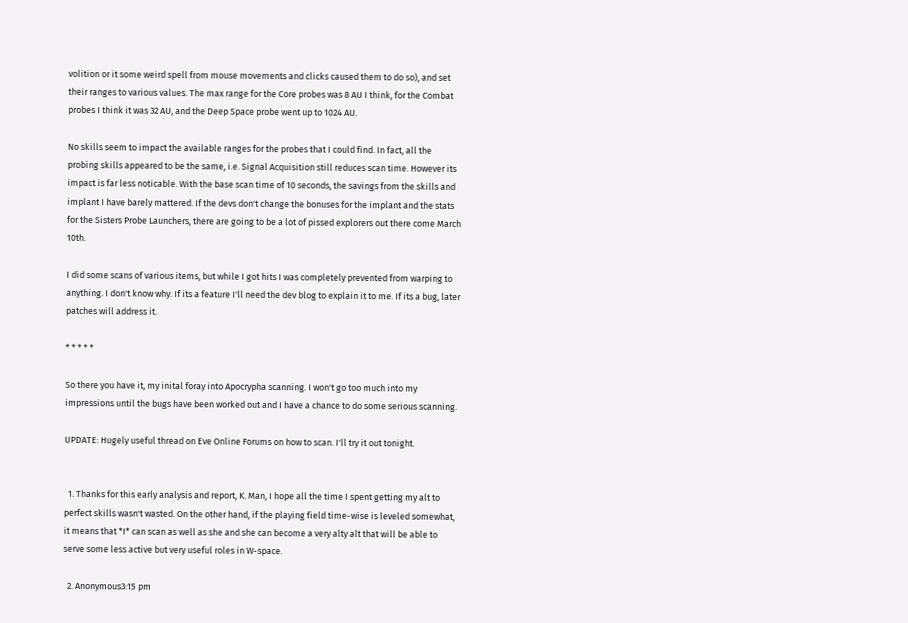volition or it some weird spell from mouse movements and clicks caused them to do so), and set their ranges to various values. The max range for the Core probes was 8 AU I think, for the Combat probes I think it was 32 AU, and the Deep Space probe went up to 1024 AU.

No skills seem to impact the available ranges for the probes that I could find. In fact, all the probing skills appeared to be the same, i.e. Signal Acquisition still reduces scan time. However its impact is far less noticable. With the base scan time of 10 seconds, the savings from the skills and implant I have barely mattered. If the devs don't change the bonuses for the implant and the stats for the Sisters Probe Launchers, there are going to be a lot of pissed explorers out there come March 10th.

I did some scans of various items, but while I got hits I was completely prevented from warping to anything. I don't know why. If its a feature I'll need the dev blog to explain it to me. If its a bug, later patches will address it.

* * * * *

So there you have it, my inital foray into Apocrypha scanning. I won't go too much into my impressions until the bugs have been worked out and I have a chance to do some serious scanning.

UPDATE: Hugely useful thread on Eve Online Forums on how to scan. I'll try it out tonight.


  1. Thanks for this early analysis and report, K. Man, I hope all the time I spent getting my alt to perfect skills wasn't wasted. On the other hand, if the playing field time-wise is leveled somewhat, it means that *I* can scan as well as she and she can become a very alty alt that will be able to serve some less active but very useful roles in W-space.

  2. Anonymous3:15 pm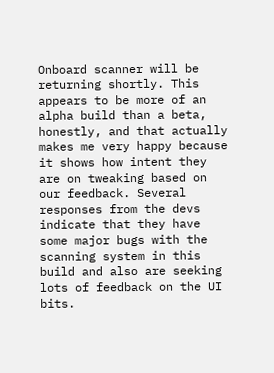Onboard scanner will be returning shortly. This appears to be more of an alpha build than a beta, honestly, and that actually makes me very happy because it shows how intent they are on tweaking based on our feedback. Several responses from the devs indicate that they have some major bugs with the scanning system in this build and also are seeking lots of feedback on the UI bits.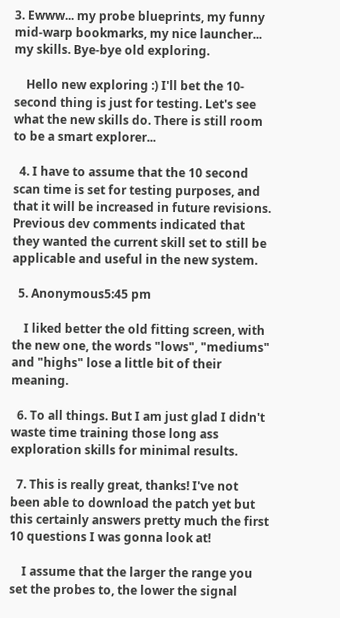3. Ewww... my probe blueprints, my funny mid-warp bookmarks, my nice launcher... my skills. Bye-bye old exploring.

    Hello new exploring :) I'll bet the 10-second thing is just for testing. Let's see what the new skills do. There is still room to be a smart explorer...

  4. I have to assume that the 10 second scan time is set for testing purposes, and that it will be increased in future revisions. Previous dev comments indicated that they wanted the current skill set to still be applicable and useful in the new system.

  5. Anonymous5:45 pm

    I liked better the old fitting screen, with the new one, the words "lows", "mediums" and "highs" lose a little bit of their meaning.

  6. To all things. But I am just glad I didn't waste time training those long ass exploration skills for minimal results.

  7. This is really great, thanks! I've not been able to download the patch yet but this certainly answers pretty much the first 10 questions I was gonna look at!

    I assume that the larger the range you set the probes to, the lower the signal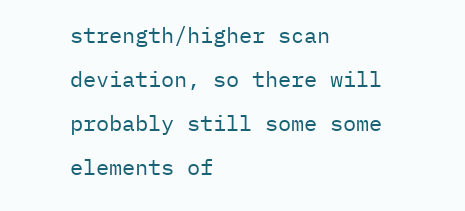strength/higher scan deviation, so there will probably still some some elements of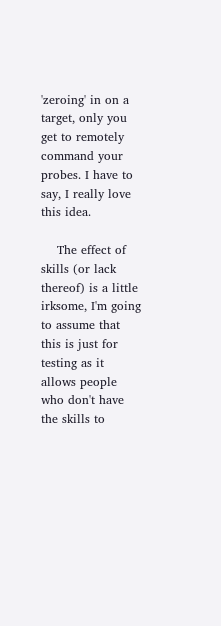'zeroing' in on a target, only you get to remotely command your probes. I have to say, I really love this idea.

    The effect of skills (or lack thereof) is a little irksome, I'm going to assume that this is just for testing as it allows people who don't have the skills to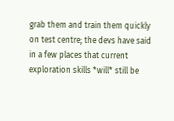grab them and train them quickly on test centre; the devs have said in a few places that current exploration skills *will* still be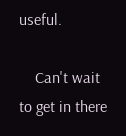useful.

    Can't wait to get in there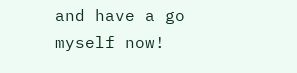and have a go myself now!